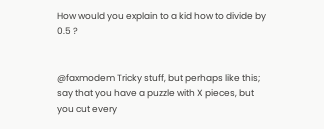How would you explain to a kid how to divide by 0.5 ?


@faxmodem Tricky stuff, but perhaps like this; say that you have a puzzle with X pieces, but you cut every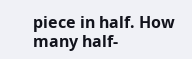piece in half. How many half-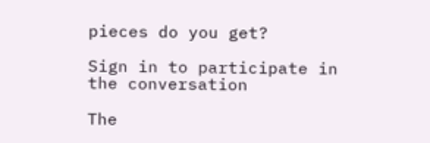pieces do you get?

Sign in to participate in the conversation

The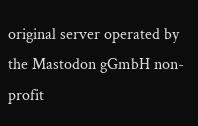original server operated by the Mastodon gGmbH non-profit